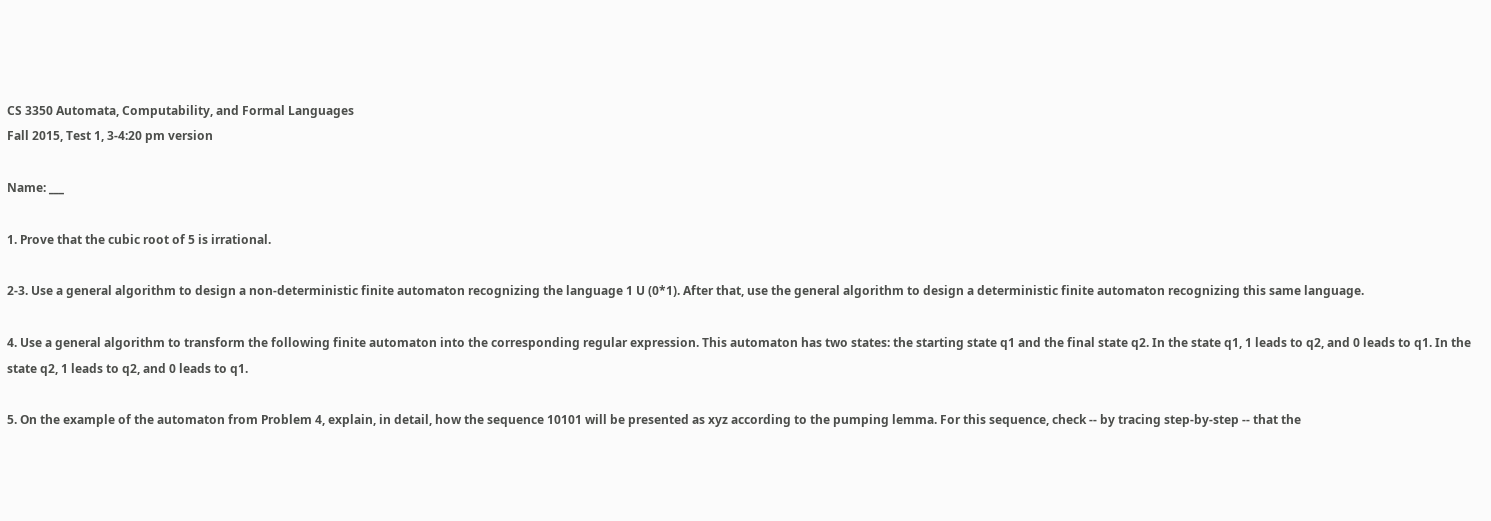CS 3350 Automata, Computability, and Formal Languages
Fall 2015, Test 1, 3-4:20 pm version

Name: ___

1. Prove that the cubic root of 5 is irrational.

2-3. Use a general algorithm to design a non-deterministic finite automaton recognizing the language 1 U (0*1). After that, use the general algorithm to design a deterministic finite automaton recognizing this same language.

4. Use a general algorithm to transform the following finite automaton into the corresponding regular expression. This automaton has two states: the starting state q1 and the final state q2. In the state q1, 1 leads to q2, and 0 leads to q1. In the state q2, 1 leads to q2, and 0 leads to q1.

5. On the example of the automaton from Problem 4, explain, in detail, how the sequence 10101 will be presented as xyz according to the pumping lemma. For this sequence, check -- by tracing step-by-step -- that the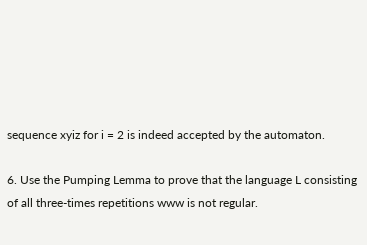sequence xyiz for i = 2 is indeed accepted by the automaton.

6. Use the Pumping Lemma to prove that the language L consisting of all three-times repetitions www is not regular.